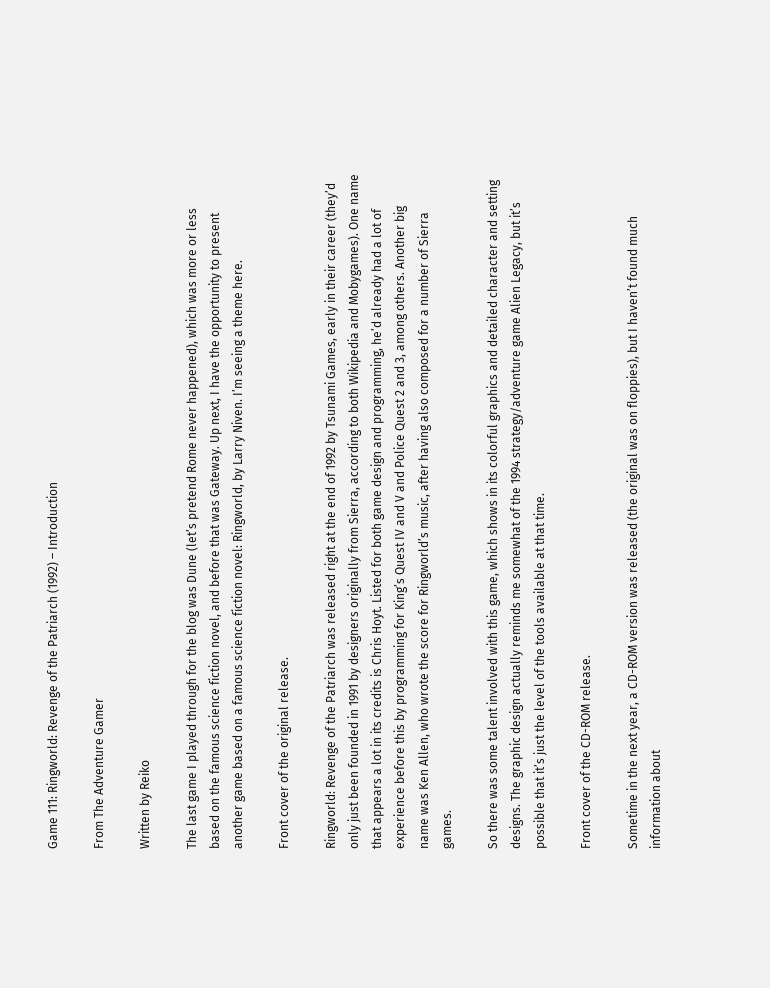Game 111: Ringworld: Revenge of the Patriarch (1992) – Introduction

From The Adventure Gamer

Written by Reiko

The last game I played through for the blog was Dune (let’s pretend Rome never happened), which was more or less based on the famous science fiction novel, and before that was Gateway. Up next, I have the opportunity to present another game based on a famous science fiction novel: Ringworld, by Larry Niven. I’m seeing a theme here.

Front cover of the original release.

Ringworld: Revenge of the Patriarch was released right at the end of 1992 by Tsunami Games, early in their career (they’d only just been founded in 1991 by designers originally from Sierra, according to both Wikipedia and Mobygames). One name that appears a lot in its credits is Chris Hoyt. Listed for both game design and programming, he’d already had a lot of experience before this by programming for King’s Quest IV and V and Police Quest 2 and 3, among others. Another big name was Ken Allen, who wrote the score for Ringworld’s music, after having also composed for a number of Sierra games.

So there was some talent involved with this game, which shows in its colorful graphics and detailed character and setting designs. The graphic design actually reminds me somewhat of the 1994 strategy/adventure game Alien Legacy, but it’s possible that it’s just the level of the tools available at that time.

Front cover of the CD-ROM release.

Sometime in the next year, a CD-ROM version was released (the original was on floppies), but I haven’t found much information about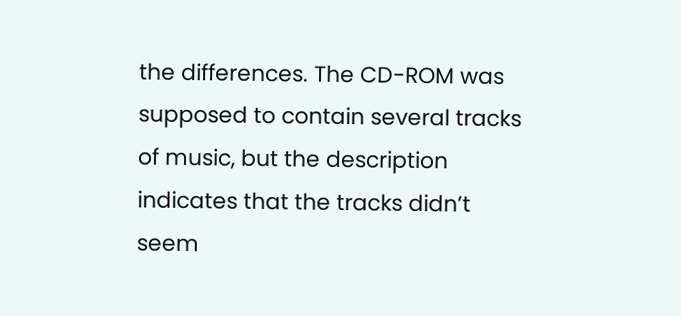the differences. The CD-ROM was supposed to contain several tracks of music, but the description indicates that the tracks didn’t seem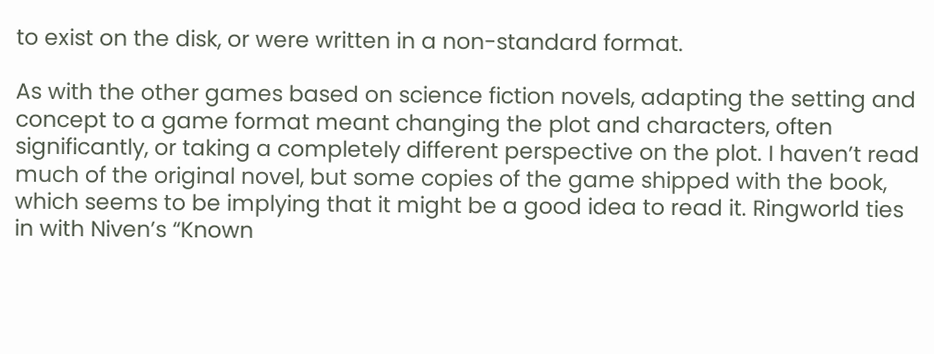to exist on the disk, or were written in a non-standard format.

As with the other games based on science fiction novels, adapting the setting and concept to a game format meant changing the plot and characters, often significantly, or taking a completely different perspective on the plot. I haven’t read much of the original novel, but some copies of the game shipped with the book, which seems to be implying that it might be a good idea to read it. Ringworld ties in with Niven’s “Known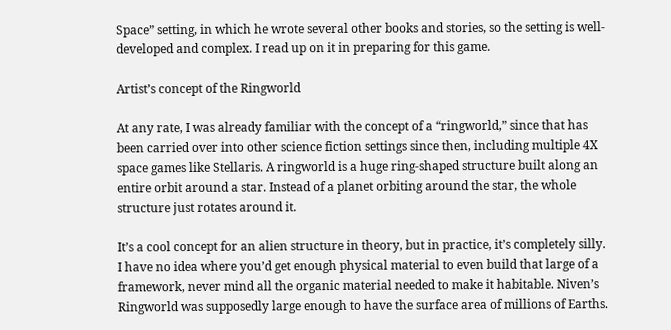Space” setting, in which he wrote several other books and stories, so the setting is well-developed and complex. I read up on it in preparing for this game.

Artist’s concept of the Ringworld

At any rate, I was already familiar with the concept of a “ringworld,” since that has been carried over into other science fiction settings since then, including multiple 4X space games like Stellaris. A ringworld is a huge ring-shaped structure built along an entire orbit around a star. Instead of a planet orbiting around the star, the whole structure just rotates around it.

It’s a cool concept for an alien structure in theory, but in practice, it’s completely silly. I have no idea where you’d get enough physical material to even build that large of a framework, never mind all the organic material needed to make it habitable. Niven’s Ringworld was supposedly large enough to have the surface area of millions of Earths.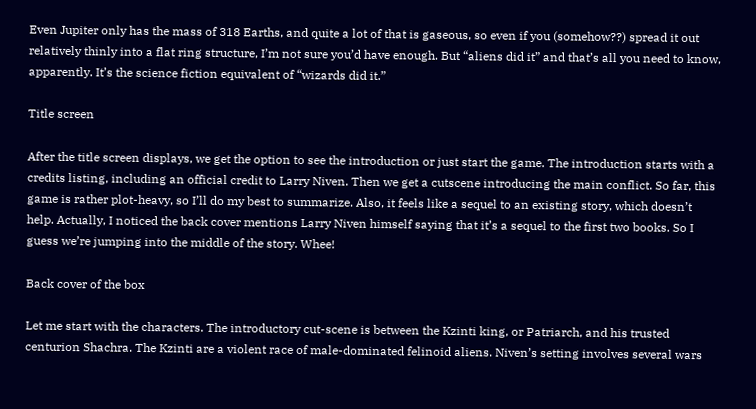Even Jupiter only has the mass of 318 Earths, and quite a lot of that is gaseous, so even if you (somehow??) spread it out relatively thinly into a flat ring structure, I’m not sure you’d have enough. But “aliens did it” and that’s all you need to know, apparently. It’s the science fiction equivalent of “wizards did it.”

Title screen

After the title screen displays, we get the option to see the introduction or just start the game. The introduction starts with a credits listing, including an official credit to Larry Niven. Then we get a cutscene introducing the main conflict. So far, this game is rather plot-heavy, so I’ll do my best to summarize. Also, it feels like a sequel to an existing story, which doesn’t help. Actually, I noticed the back cover mentions Larry Niven himself saying that it’s a sequel to the first two books. So I guess we’re jumping into the middle of the story. Whee!

Back cover of the box

Let me start with the characters. The introductory cut-scene is between the Kzinti king, or Patriarch, and his trusted centurion Shachra. The Kzinti are a violent race of male-dominated felinoid aliens. Niven’s setting involves several wars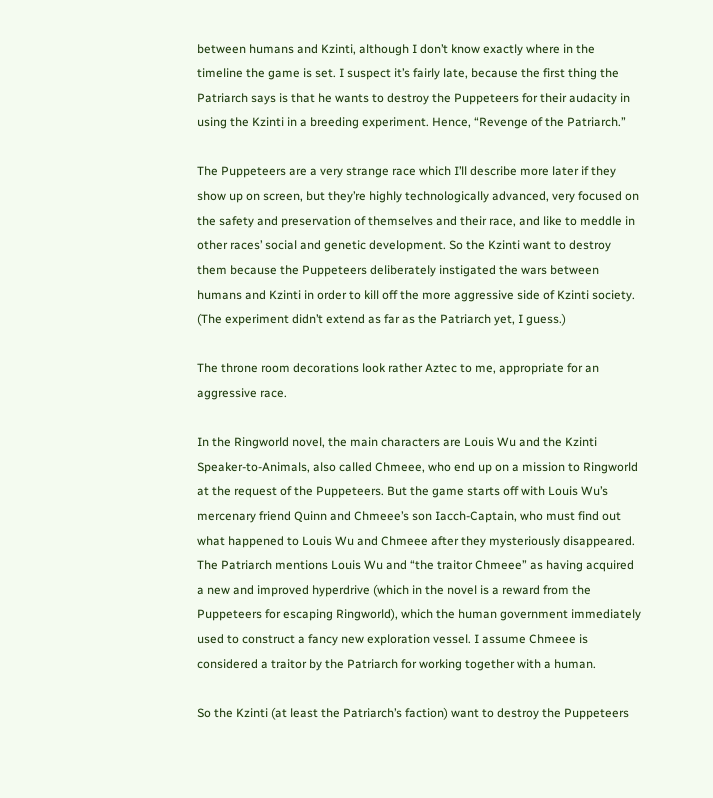between humans and Kzinti, although I don’t know exactly where in the timeline the game is set. I suspect it’s fairly late, because the first thing the Patriarch says is that he wants to destroy the Puppeteers for their audacity in using the Kzinti in a breeding experiment. Hence, “Revenge of the Patriarch.”

The Puppeteers are a very strange race which I’ll describe more later if they show up on screen, but they’re highly technologically advanced, very focused on the safety and preservation of themselves and their race, and like to meddle in other races’ social and genetic development. So the Kzinti want to destroy them because the Puppeteers deliberately instigated the wars between humans and Kzinti in order to kill off the more aggressive side of Kzinti society. (The experiment didn’t extend as far as the Patriarch yet, I guess.)

The throne room decorations look rather Aztec to me, appropriate for an aggressive race.

In the Ringworld novel, the main characters are Louis Wu and the Kzinti Speaker-to-Animals, also called Chmeee, who end up on a mission to Ringworld at the request of the Puppeteers. But the game starts off with Louis Wu’s mercenary friend Quinn and Chmeee’s son Iacch-Captain, who must find out what happened to Louis Wu and Chmeee after they mysteriously disappeared. The Patriarch mentions Louis Wu and “the traitor Chmeee” as having acquired a new and improved hyperdrive (which in the novel is a reward from the Puppeteers for escaping Ringworld), which the human government immediately used to construct a fancy new exploration vessel. I assume Chmeee is considered a traitor by the Patriarch for working together with a human.

So the Kzinti (at least the Patriarch’s faction) want to destroy the Puppeteers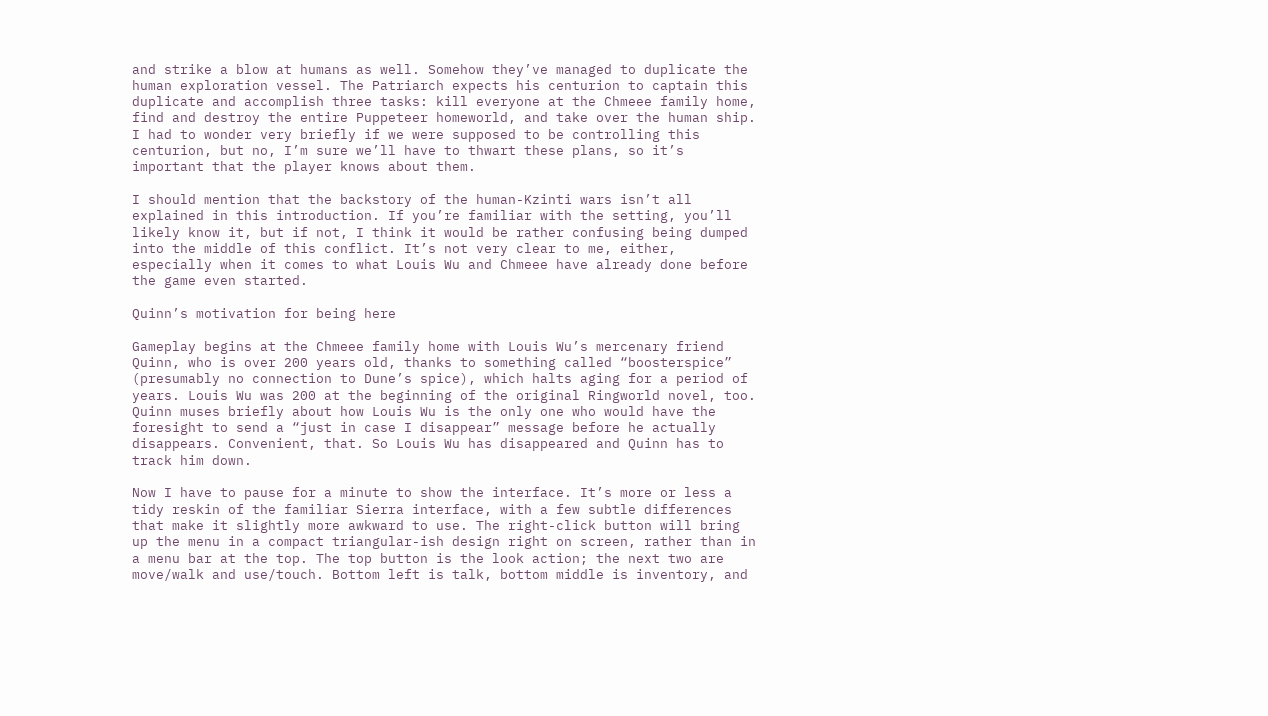and strike a blow at humans as well. Somehow they’ve managed to duplicate the human exploration vessel. The Patriarch expects his centurion to captain this duplicate and accomplish three tasks: kill everyone at the Chmeee family home, find and destroy the entire Puppeteer homeworld, and take over the human ship. I had to wonder very briefly if we were supposed to be controlling this centurion, but no, I’m sure we’ll have to thwart these plans, so it’s important that the player knows about them.

I should mention that the backstory of the human-Kzinti wars isn’t all explained in this introduction. If you’re familiar with the setting, you’ll likely know it, but if not, I think it would be rather confusing being dumped into the middle of this conflict. It’s not very clear to me, either, especially when it comes to what Louis Wu and Chmeee have already done before the game even started.

Quinn’s motivation for being here

Gameplay begins at the Chmeee family home with Louis Wu’s mercenary friend Quinn, who is over 200 years old, thanks to something called “boosterspice” (presumably no connection to Dune’s spice), which halts aging for a period of years. Louis Wu was 200 at the beginning of the original Ringworld novel, too. Quinn muses briefly about how Louis Wu is the only one who would have the foresight to send a “just in case I disappear” message before he actually disappears. Convenient, that. So Louis Wu has disappeared and Quinn has to track him down.

Now I have to pause for a minute to show the interface. It’s more or less a tidy reskin of the familiar Sierra interface, with a few subtle differences that make it slightly more awkward to use. The right-click button will bring up the menu in a compact triangular-ish design right on screen, rather than in a menu bar at the top. The top button is the look action; the next two are move/walk and use/touch. Bottom left is talk, bottom middle is inventory, and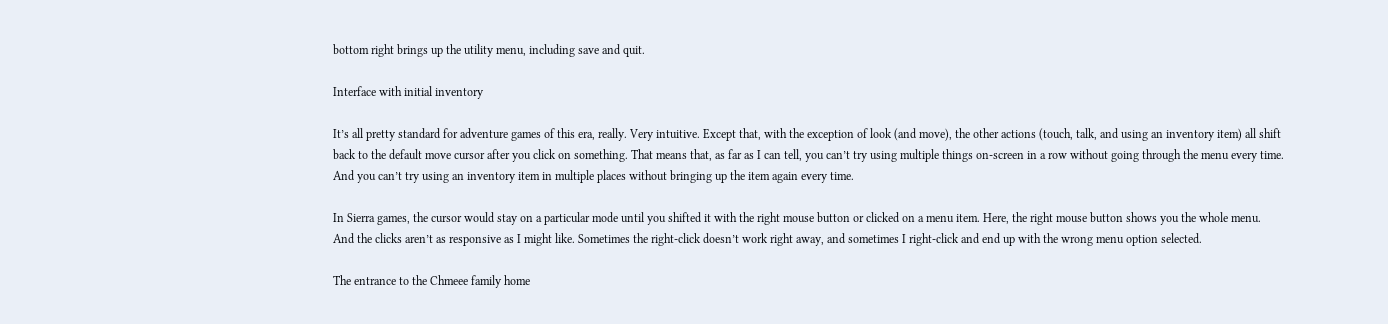bottom right brings up the utility menu, including save and quit.

Interface with initial inventory

It’s all pretty standard for adventure games of this era, really. Very intuitive. Except that, with the exception of look (and move), the other actions (touch, talk, and using an inventory item) all shift back to the default move cursor after you click on something. That means that, as far as I can tell, you can’t try using multiple things on-screen in a row without going through the menu every time. And you can’t try using an inventory item in multiple places without bringing up the item again every time.

In Sierra games, the cursor would stay on a particular mode until you shifted it with the right mouse button or clicked on a menu item. Here, the right mouse button shows you the whole menu. And the clicks aren’t as responsive as I might like. Sometimes the right-click doesn’t work right away, and sometimes I right-click and end up with the wrong menu option selected.

The entrance to the Chmeee family home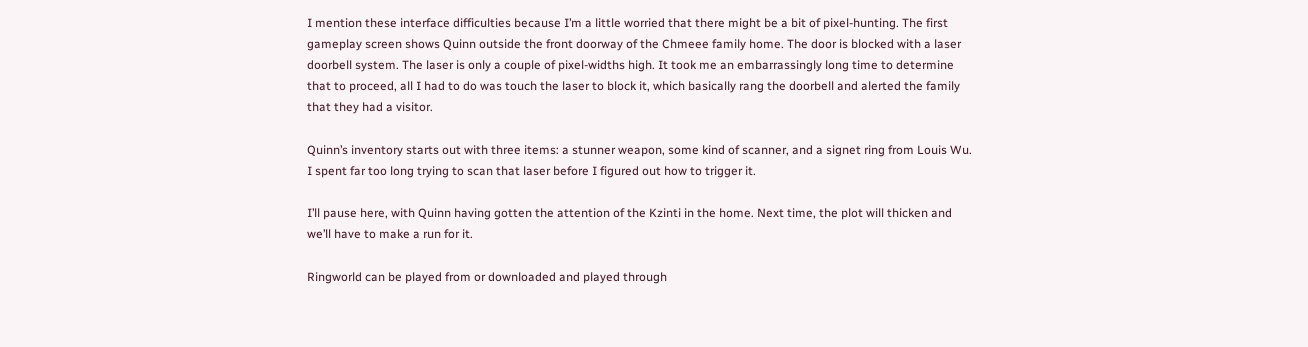I mention these interface difficulties because I’m a little worried that there might be a bit of pixel-hunting. The first gameplay screen shows Quinn outside the front doorway of the Chmeee family home. The door is blocked with a laser doorbell system. The laser is only a couple of pixel-widths high. It took me an embarrassingly long time to determine that to proceed, all I had to do was touch the laser to block it, which basically rang the doorbell and alerted the family that they had a visitor.

Quinn’s inventory starts out with three items: a stunner weapon, some kind of scanner, and a signet ring from Louis Wu. I spent far too long trying to scan that laser before I figured out how to trigger it.

I’ll pause here, with Quinn having gotten the attention of the Kzinti in the home. Next time, the plot will thicken and we’ll have to make a run for it.

Ringworld can be played from or downloaded and played through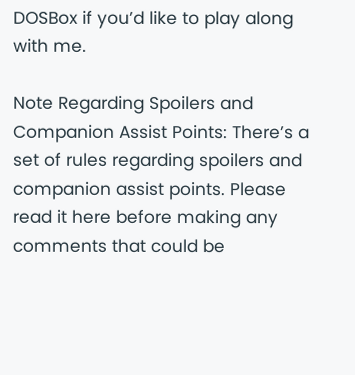DOSBox if you’d like to play along with me.

Note Regarding Spoilers and Companion Assist Points: There’s a set of rules regarding spoilers and companion assist points. Please read it here before making any comments that could be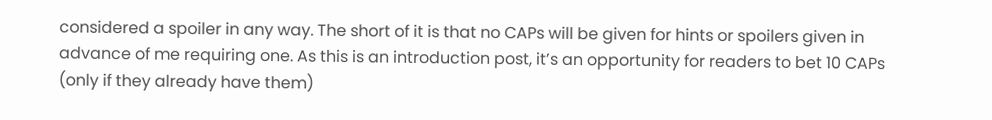considered a spoiler in any way. The short of it is that no CAPs will be given for hints or spoilers given in advance of me requiring one. As this is an introduction post, it’s an opportunity for readers to bet 10 CAPs (only if they already have them)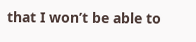that I won’t be able to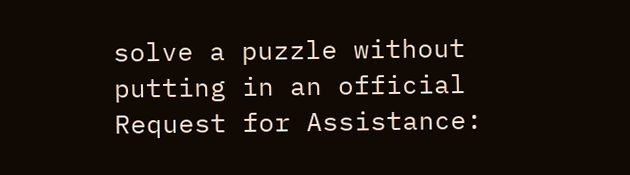solve a puzzle without putting in an official Request for Assistance: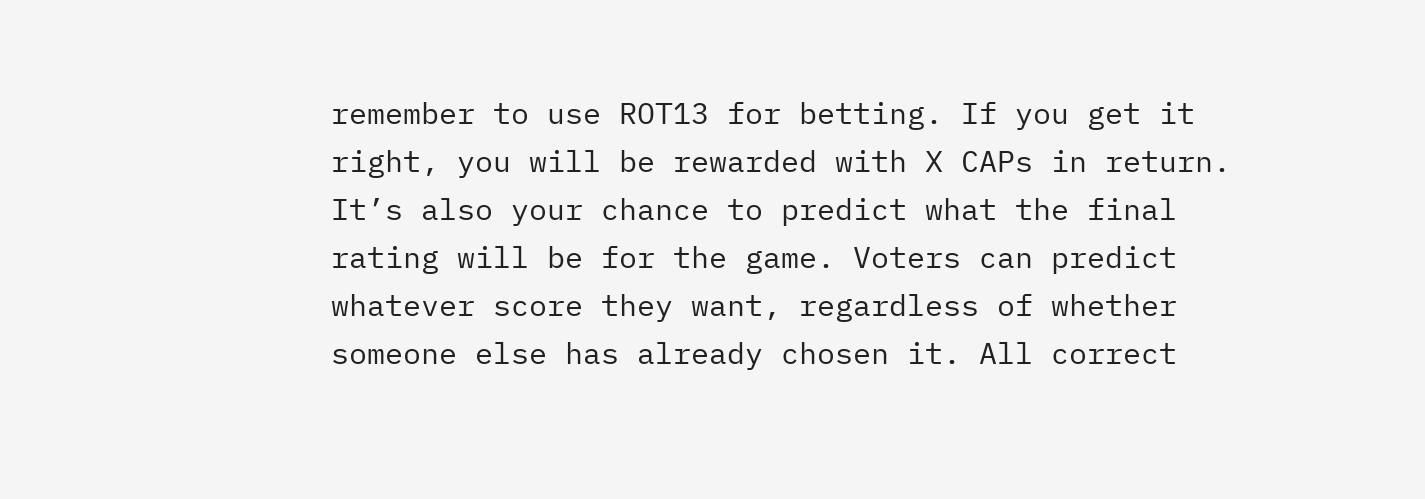remember to use ROT13 for betting. If you get it right, you will be rewarded with X CAPs in return. It’s also your chance to predict what the final rating will be for the game. Voters can predict whatever score they want, regardless of whether someone else has already chosen it. All correct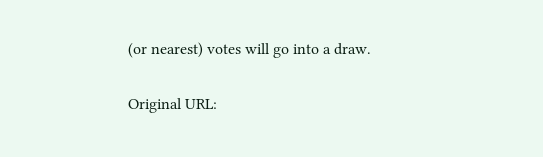(or nearest) votes will go into a draw.

Original URL: